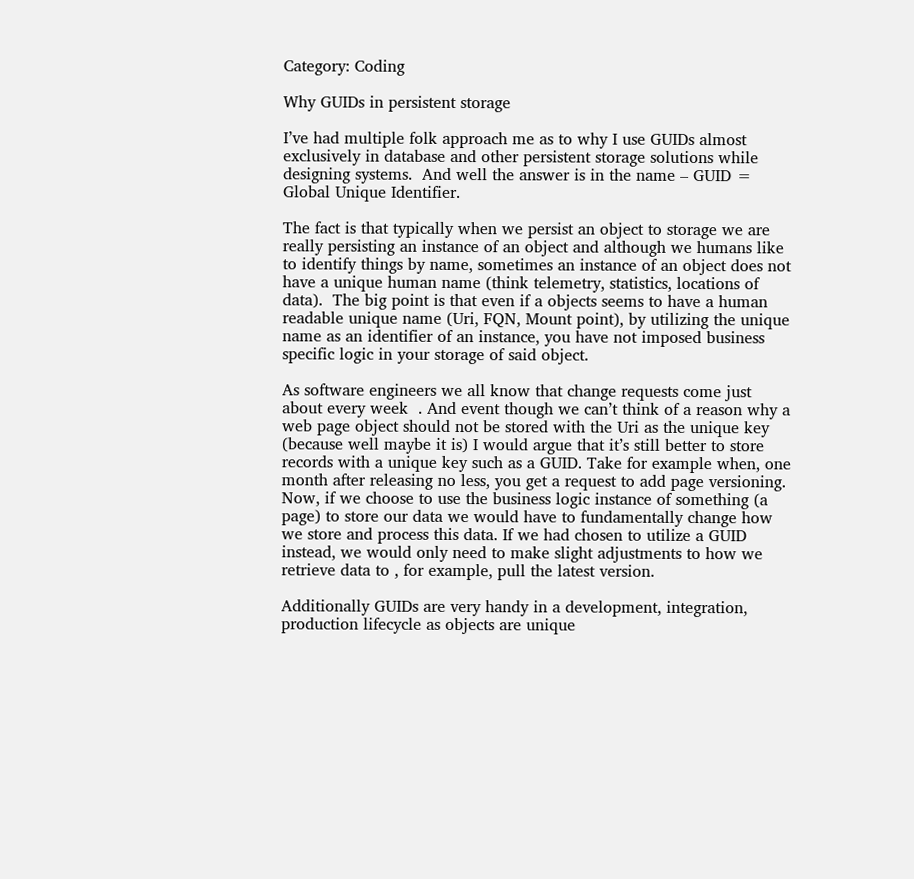Category: Coding

Why GUIDs in persistent storage

I’ve had multiple folk approach me as to why I use GUIDs almost exclusively in database and other persistent storage solutions while designing systems.  And well the answer is in the name – GUID = Global Unique Identifier.

The fact is that typically when we persist an object to storage we are really persisting an instance of an object and although we humans like to identify things by name, sometimes an instance of an object does not have a unique human name (think telemetry, statistics, locations of data).  The big point is that even if a objects seems to have a human readable unique name (Uri, FQN, Mount point), by utilizing the unique name as an identifier of an instance, you have not imposed business specific logic in your storage of said object.

As software engineers we all know that change requests come just about every week  . And event though we can’t think of a reason why a web page object should not be stored with the Uri as the unique key (because well maybe it is) I would argue that it’s still better to store records with a unique key such as a GUID. Take for example when, one month after releasing no less, you get a request to add page versioning. Now, if we choose to use the business logic instance of something (a page) to store our data we would have to fundamentally change how we store and process this data. If we had chosen to utilize a GUID instead, we would only need to make slight adjustments to how we retrieve data to , for example, pull the latest version.

Additionally GUIDs are very handy in a development, integration, production lifecycle as objects are unique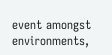event amongst environments,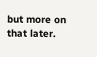but more on that later.